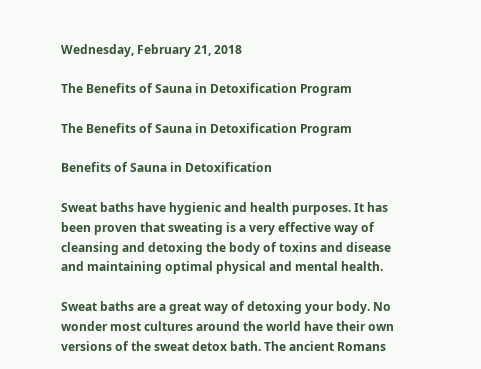Wednesday, February 21, 2018

The Benefits of Sauna in Detoxification Program

The Benefits of Sauna in Detoxification Program

Benefits of Sauna in Detoxification

Sweat baths have hygienic and health purposes. It has been proven that sweating is a very effective way of cleansing and detoxing the body of toxins and disease and maintaining optimal physical and mental health.

Sweat baths are a great way of detoxing your body. No wonder most cultures around the world have their own versions of the sweat detox bath. The ancient Romans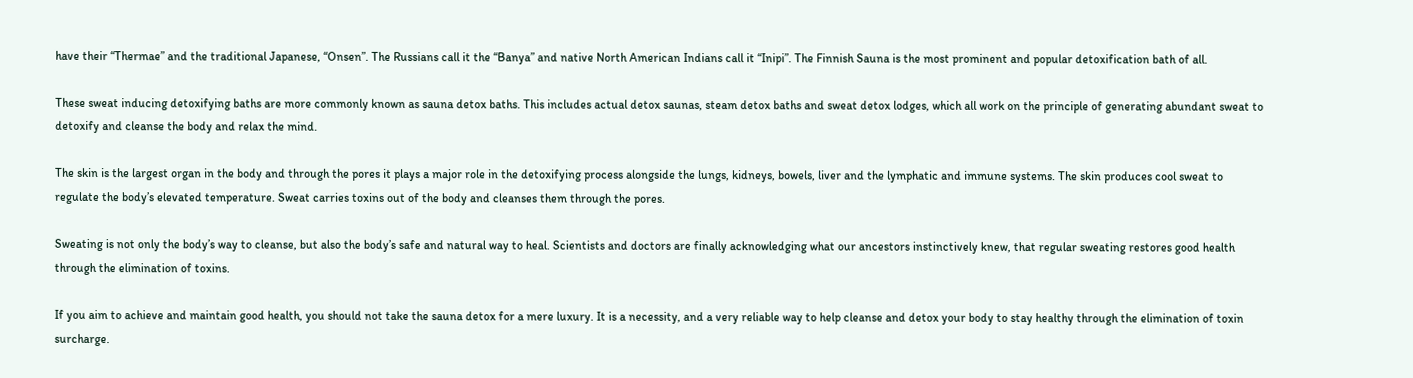have their “Thermae” and the traditional Japanese, “Onsen”. The Russians call it the “Banya” and native North American Indians call it “Inipi”. The Finnish Sauna is the most prominent and popular detoxification bath of all.

These sweat inducing detoxifying baths are more commonly known as sauna detox baths. This includes actual detox saunas, steam detox baths and sweat detox lodges, which all work on the principle of generating abundant sweat to detoxify and cleanse the body and relax the mind.

The skin is the largest organ in the body and through the pores it plays a major role in the detoxifying process alongside the lungs, kidneys, bowels, liver and the lymphatic and immune systems. The skin produces cool sweat to regulate the body’s elevated temperature. Sweat carries toxins out of the body and cleanses them through the pores.

Sweating is not only the body’s way to cleanse, but also the body’s safe and natural way to heal. Scientists and doctors are finally acknowledging what our ancestors instinctively knew, that regular sweating restores good health through the elimination of toxins.

If you aim to achieve and maintain good health, you should not take the sauna detox for a mere luxury. It is a necessity, and a very reliable way to help cleanse and detox your body to stay healthy through the elimination of toxin surcharge.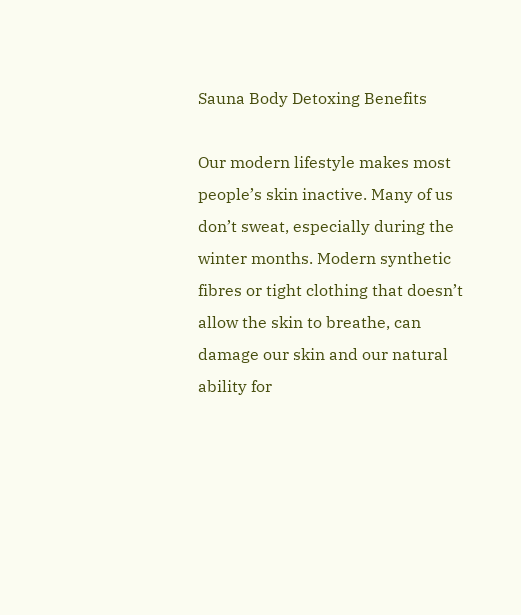Sauna Body Detoxing Benefits

Our modern lifestyle makes most people’s skin inactive. Many of us don’t sweat, especially during the winter months. Modern synthetic fibres or tight clothing that doesn’t allow the skin to breathe, can damage our skin and our natural ability for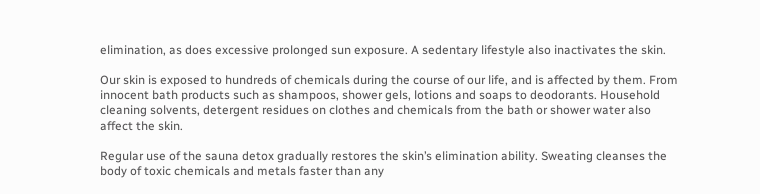elimination, as does excessive prolonged sun exposure. A sedentary lifestyle also inactivates the skin.

Our skin is exposed to hundreds of chemicals during the course of our life, and is affected by them. From innocent bath products such as shampoos, shower gels, lotions and soaps to deodorants. Household cleaning solvents, detergent residues on clothes and chemicals from the bath or shower water also affect the skin.

Regular use of the sauna detox gradually restores the skin’s elimination ability. Sweating cleanses the body of toxic chemicals and metals faster than any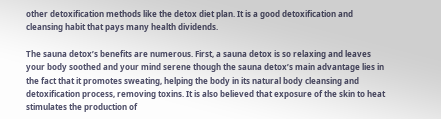other detoxification methods like the detox diet plan. It is a good detoxification and cleansing habit that pays many health dividends.

The sauna detox’s benefits are numerous. First, a sauna detox is so relaxing and leaves your body soothed and your mind serene though the sauna detox’s main advantage lies in the fact that it promotes sweating, helping the body in its natural body cleansing and detoxification process, removing toxins. It is also believed that exposure of the skin to heat stimulates the production of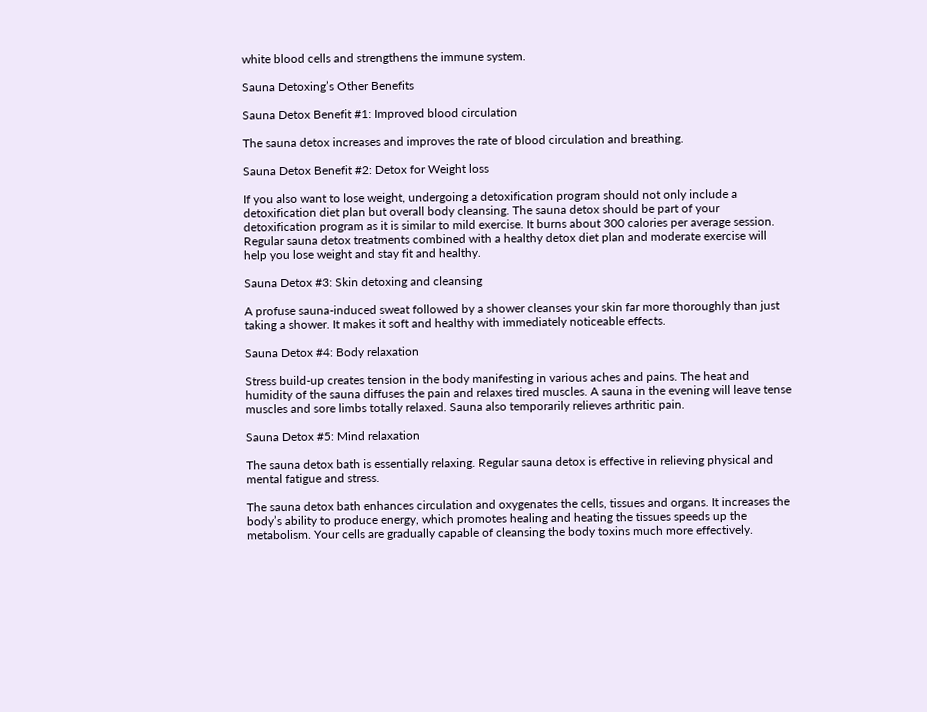white blood cells and strengthens the immune system.

Sauna Detoxing’s Other Benefits

Sauna Detox Benefit #1: Improved blood circulation

The sauna detox increases and improves the rate of blood circulation and breathing.

Sauna Detox Benefit #2: Detox for Weight loss

If you also want to lose weight, undergoing a detoxification program should not only include a detoxification diet plan but overall body cleansing. The sauna detox should be part of your detoxification program as it is similar to mild exercise. It burns about 300 calories per average session. Regular sauna detox treatments combined with a healthy detox diet plan and moderate exercise will help you lose weight and stay fit and healthy.

Sauna Detox #3: Skin detoxing and cleansing

A profuse sauna-induced sweat followed by a shower cleanses your skin far more thoroughly than just taking a shower. It makes it soft and healthy with immediately noticeable effects.

Sauna Detox #4: Body relaxation

Stress build-up creates tension in the body manifesting in various aches and pains. The heat and humidity of the sauna diffuses the pain and relaxes tired muscles. A sauna in the evening will leave tense muscles and sore limbs totally relaxed. Sauna also temporarily relieves arthritic pain.

Sauna Detox #5: Mind relaxation

The sauna detox bath is essentially relaxing. Regular sauna detox is effective in relieving physical and mental fatigue and stress.

The sauna detox bath enhances circulation and oxygenates the cells, tissues and organs. It increases the body’s ability to produce energy, which promotes healing and heating the tissues speeds up the metabolism. Your cells are gradually capable of cleansing the body toxins much more effectively.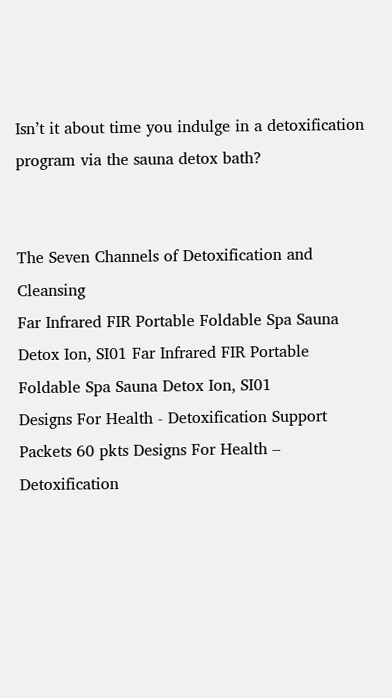Isn’t it about time you indulge in a detoxification program via the sauna detox bath?


The Seven Channels of Detoxification and Cleansing
Far Infrared FIR Portable Foldable Spa Sauna Detox Ion, SI01 Far Infrared FIR Portable Foldable Spa Sauna Detox Ion, SI01
Designs For Health - Detoxification Support Packets 60 pkts Designs For Health – Detoxification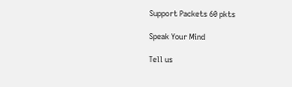Support Packets 60 pkts

Speak Your Mind

Tell us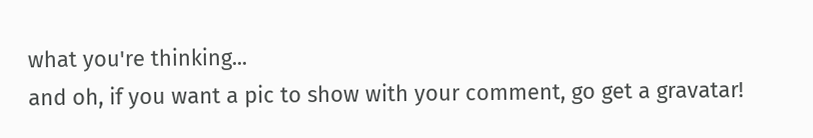what you're thinking...
and oh, if you want a pic to show with your comment, go get a gravatar!